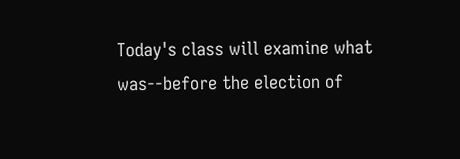Today's class will examine what was--before the election of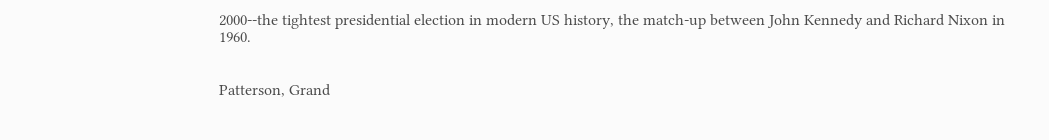2000--the tightest presidential election in modern US history, the match-up between John Kennedy and Richard Nixon in 1960.


Patterson, Grand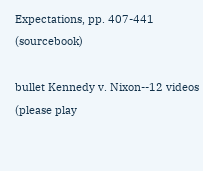Expectations, pp. 407-441 (sourcebook)

bullet Kennedy v. Nixon--12 videos (please play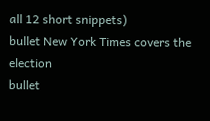all 12 short snippets)
bullet New York Times covers the election
bullet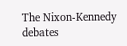The Nixon-Kennedy debates